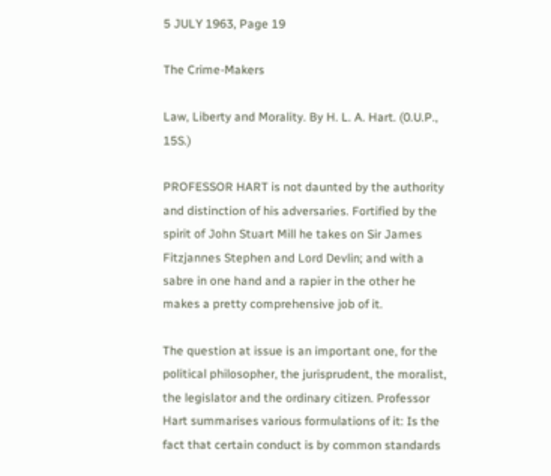5 JULY 1963, Page 19

The Crime-Makers

Law, Liberty and Morality. By H. L. A. Hart. (0.U.P., 15S.)

PROFESSOR HART is not daunted by the authority and distinction of his adversaries. Fortified by the spirit of John Stuart Mill he takes on Sir James Fitzjannes Stephen and Lord Devlin; and with a sabre in one hand and a rapier in the other he makes a pretty comprehensive job of it.

The question at issue is an important one, for the political philosopher, the jurisprudent, the moralist, the legislator and the ordinary citizen. Professor Hart summarises various formulations of it: Is the fact that certain conduct is by common standards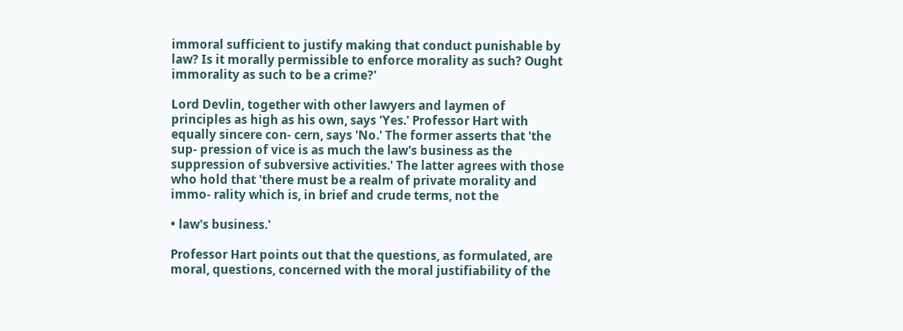immoral sufficient to justify making that conduct punishable by law? Is it morally permissible to enforce morality as such? Ought immorality as such to be a crime?'

Lord Devlin, together with other lawyers and laymen of principles as high as his own, says 'Yes.' Professor Hart with equally sincere con- cern, says 'No.' The former asserts that 'the sup- pression of vice is as much the law's business as the suppression of subversive activities.' The latter agrees with those who hold that 'there must be a realm of private morality and immo- rality which is, in brief and crude terms, not the

• law's business.'

Professor Hart points out that the questions, as formulated, are moral, questions, concerned with the moral justifiability of the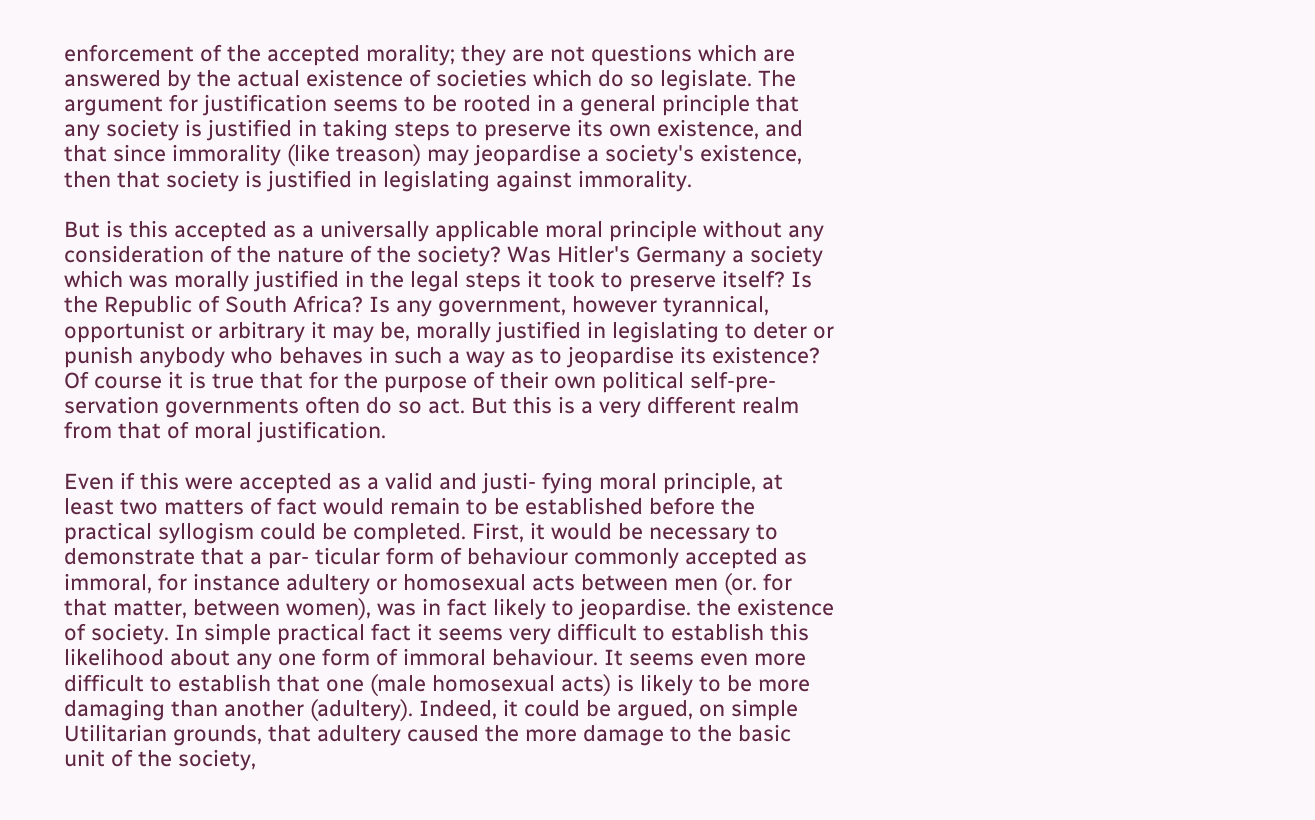enforcement of the accepted morality; they are not questions which are answered by the actual existence of societies which do so legislate. The argument for justification seems to be rooted in a general principle that any society is justified in taking steps to preserve its own existence, and that since immorality (like treason) may jeopardise a society's existence, then that society is justified in legislating against immorality.

But is this accepted as a universally applicable moral principle without any consideration of the nature of the society? Was Hitler's Germany a society which was morally justified in the legal steps it took to preserve itself? Is the Republic of South Africa? Is any government, however tyrannical, opportunist or arbitrary it may be, morally justified in legislating to deter or punish anybody who behaves in such a way as to jeopardise its existence? Of course it is true that for the purpose of their own political self-pre- servation governments often do so act. But this is a very different realm from that of moral justification.

Even if this were accepted as a valid and justi- fying moral principle, at least two matters of fact would remain to be established before the practical syllogism could be completed. First, it would be necessary to demonstrate that a par- ticular form of behaviour commonly accepted as immoral, for instance adultery or homosexual acts between men (or. for that matter, between women), was in fact likely to jeopardise. the existence of society. In simple practical fact it seems very difficult to establish this likelihood about any one form of immoral behaviour. It seems even more difficult to establish that one (male homosexual acts) is likely to be more damaging than another (adultery). Indeed, it could be argued, on simple Utilitarian grounds, that adultery caused the more damage to the basic unit of the society,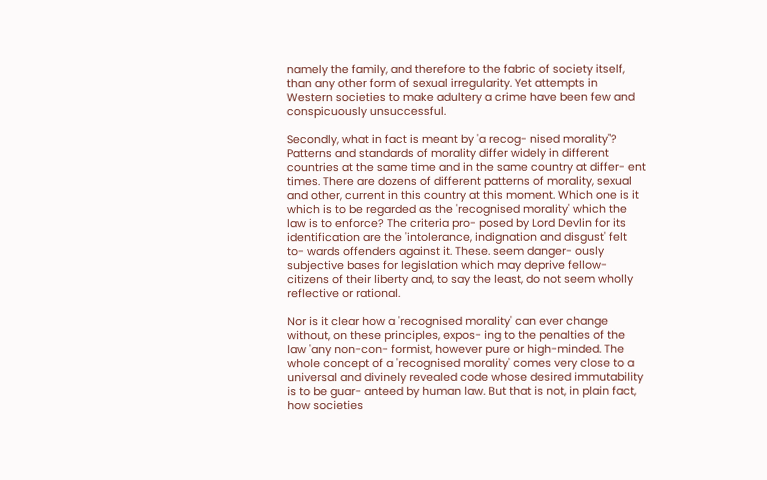namely the family, and therefore to the fabric of society itself, than any other form of sexual irregularity. Yet attempts in Western societies to make adultery a crime have been few and conspicuously unsuccessful.

Secondly, what in fact is meant by 'a recog- nised morality"? Patterns and standards of morality differ widely in different countries at the same time and in the same country at differ- ent times. There are dozens of different patterns of morality, sexual and other, current in this country at this moment. Which one is it which is to be regarded as the 'recognised morality' which the law is to enforce? The criteria pro- posed by Lord Devlin for its identification are the 'intolerance, indignation and disgust' felt to- wards offenders against it. These. seem danger- ously subjective bases for legislation which may deprive fellow-citizens of their liberty and, to say the least, do not seem wholly reflective or rational.

Nor is it clear how a 'recognised morality' can ever change without, on these principles, expos- ing to the penalties of the law 'any non-con- formist, however pure or high-minded. The whole concept of a 'recognised morality' comes very close to a universal and divinely revealed code whose desired immutability is to be guar- anteed by human law. But that is not, in plain fact, how societies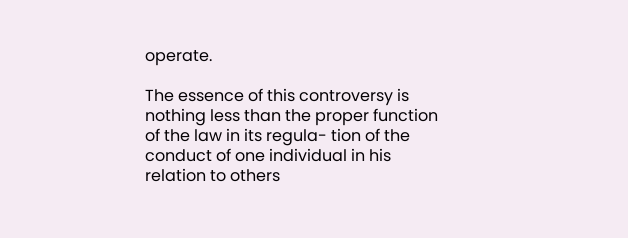operate.

The essence of this controversy is nothing less than the proper function of the law in its regula- tion of the conduct of one individual in his relation to others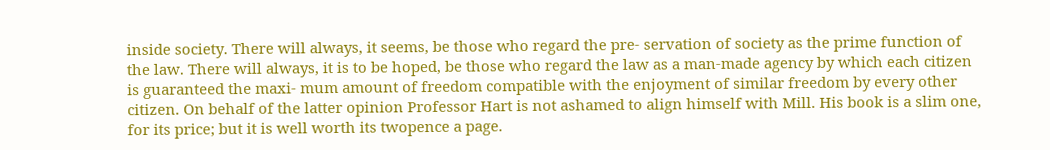inside society. There will always, it seems, be those who regard the pre- servation of society as the prime function of the law. There will always, it is to be hoped, be those who regard the law as a man-made agency by which each citizen is guaranteed the maxi- mum amount of freedom compatible with the enjoyment of similar freedom by every other citizen. On behalf of the latter opinion Professor Hart is not ashamed to align himself with Mill. His book is a slim one, for its price; but it is well worth its twopence a page.